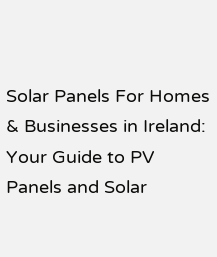Solar Panels For Homes & Businesses in Ireland: Your Guide to PV Panels and Solar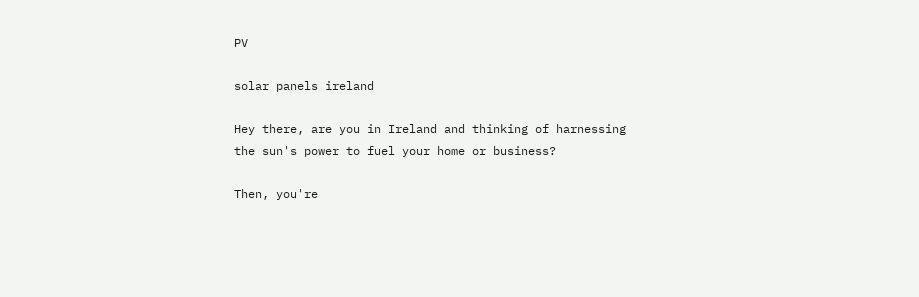PV

solar panels ireland

Hey there, are you in Ireland and thinking of harnessing the sun's power to fuel your home or business?

Then, you're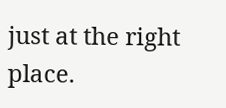just at the right place.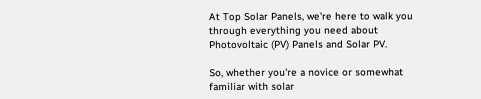At Top Solar Panels, we're here to walk you through everything you need about Photovoltaic (PV) Panels and Solar PV.

So, whether you're a novice or somewhat familiar with solar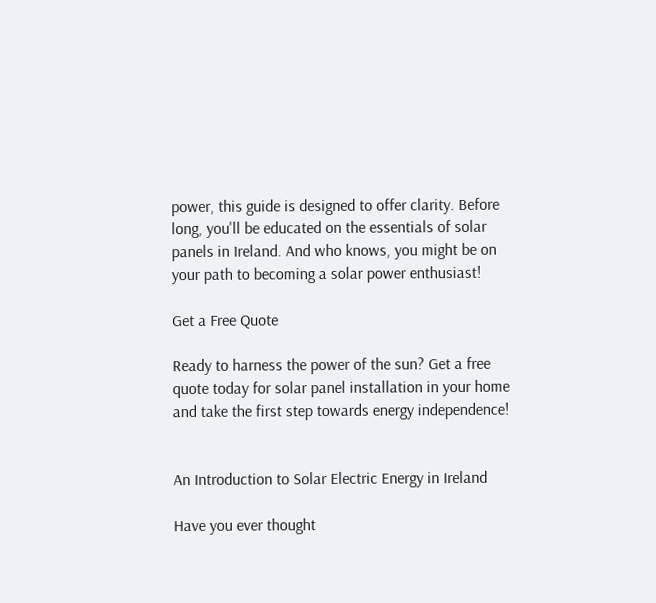power, this guide is designed to offer clarity. Before long, you'll be educated on the essentials of solar panels in Ireland. And who knows, you might be on your path to becoming a solar power enthusiast!

Get a Free Quote

Ready to harness the power of the sun? Get a free quote today for solar panel installation in your home and take the first step towards energy independence!


An Introduction to Solar Electric Energy in Ireland

Have you ever thought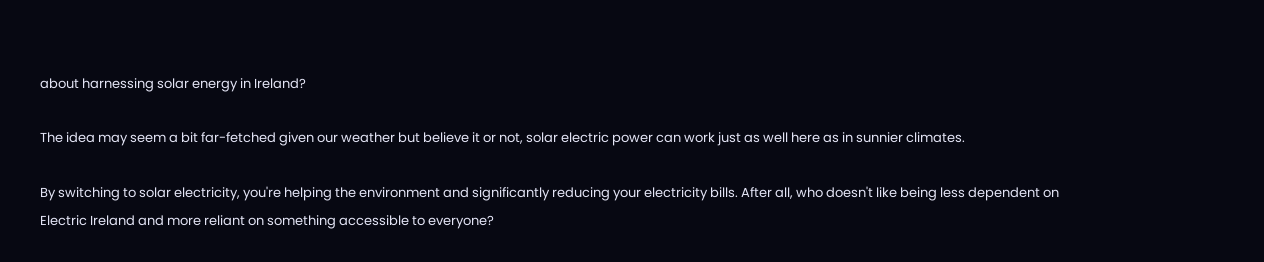about harnessing solar energy in Ireland?

The idea may seem a bit far-fetched given our weather but believe it or not, solar electric power can work just as well here as in sunnier climates.

By switching to solar electricity, you're helping the environment and significantly reducing your electricity bills. After all, who doesn't like being less dependent on Electric Ireland and more reliant on something accessible to everyone?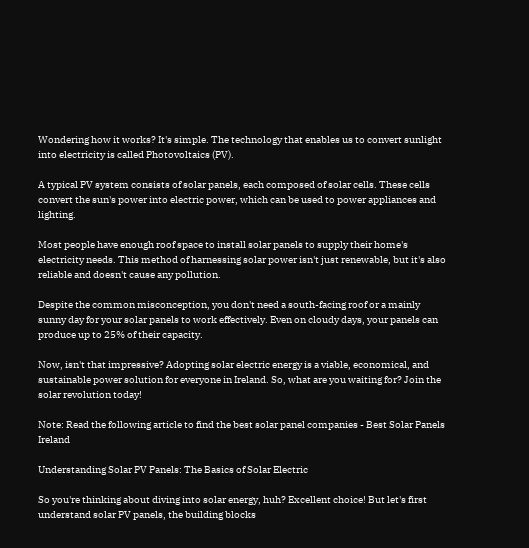Wondering how it works? It's simple. The technology that enables us to convert sunlight into electricity is called Photovoltaics (PV).

A typical PV system consists of solar panels, each composed of solar cells. These cells convert the sun's power into electric power, which can be used to power appliances and lighting.

Most people have enough roof space to install solar panels to supply their home's electricity needs. This method of harnessing solar power isn't just renewable, but it's also reliable and doesn't cause any pollution.

Despite the common misconception, you don't need a south-facing roof or a mainly sunny day for your solar panels to work effectively. Even on cloudy days, your panels can produce up to 25% of their capacity.

Now, isn't that impressive? Adopting solar electric energy is a viable, economical, and sustainable power solution for everyone in Ireland. So, what are you waiting for? Join the solar revolution today!

Note: Read the following article to find the best solar panel companies - Best Solar Panels Ireland

Understanding Solar PV Panels: The Basics of Solar Electric

So you're thinking about diving into solar energy, huh? Excellent choice! But let's first understand solar PV panels, the building blocks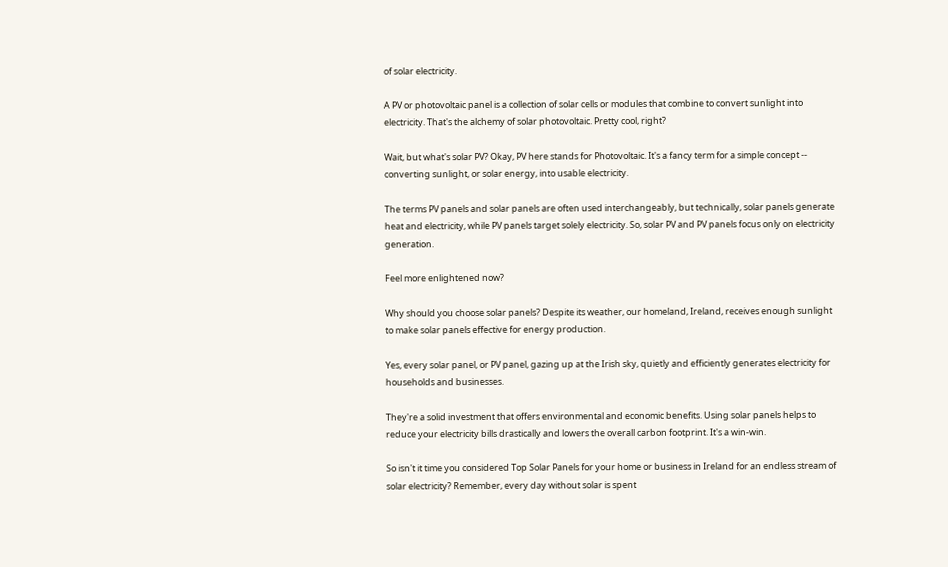of solar electricity.

A PV or photovoltaic panel is a collection of solar cells or modules that combine to convert sunlight into electricity. That's the alchemy of solar photovoltaic. Pretty cool, right?

Wait, but what's solar PV? Okay, PV here stands for Photovoltaic. It's a fancy term for a simple concept -- converting sunlight, or solar energy, into usable electricity.

The terms PV panels and solar panels are often used interchangeably, but technically, solar panels generate heat and electricity, while PV panels target solely electricity. So, solar PV and PV panels focus only on electricity generation.

Feel more enlightened now?

Why should you choose solar panels? Despite its weather, our homeland, Ireland, receives enough sunlight to make solar panels effective for energy production.

Yes, every solar panel, or PV panel, gazing up at the Irish sky, quietly and efficiently generates electricity for households and businesses.

They're a solid investment that offers environmental and economic benefits. Using solar panels helps to reduce your electricity bills drastically and lowers the overall carbon footprint. It's a win-win.

So isn't it time you considered Top Solar Panels for your home or business in Ireland for an endless stream of solar electricity? Remember, every day without solar is spent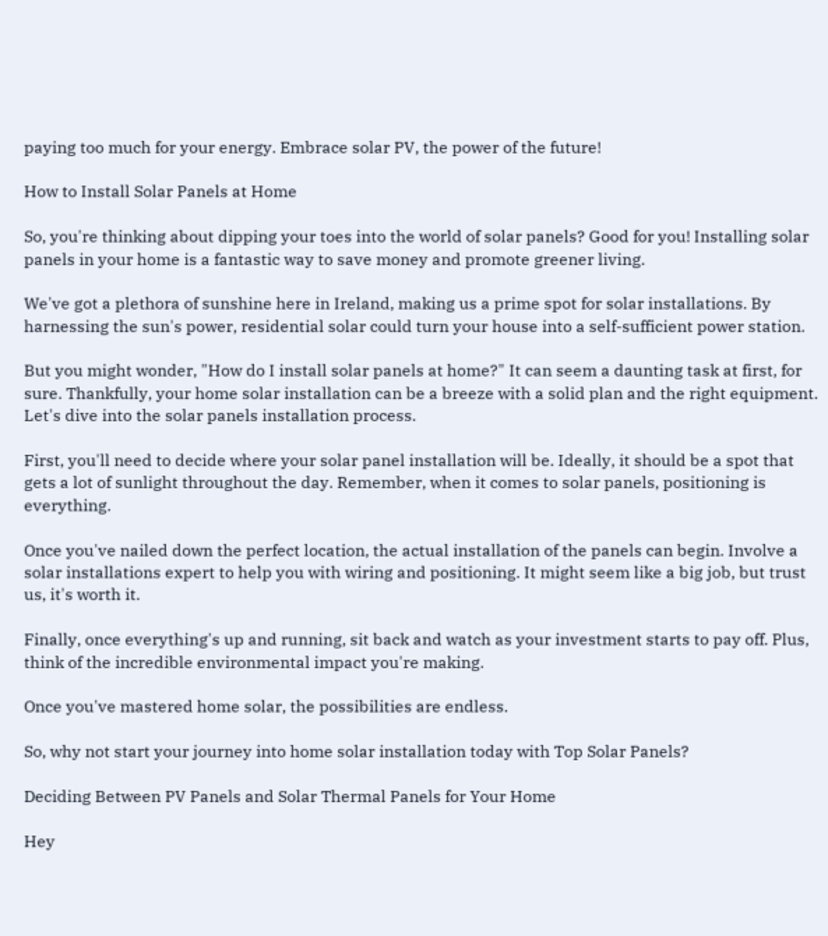paying too much for your energy. Embrace solar PV, the power of the future!

How to Install Solar Panels at Home

So, you're thinking about dipping your toes into the world of solar panels? Good for you! Installing solar panels in your home is a fantastic way to save money and promote greener living.

We've got a plethora of sunshine here in Ireland, making us a prime spot for solar installations. By harnessing the sun's power, residential solar could turn your house into a self-sufficient power station.

But you might wonder, "How do I install solar panels at home?" It can seem a daunting task at first, for sure. Thankfully, your home solar installation can be a breeze with a solid plan and the right equipment. Let's dive into the solar panels installation process.

First, you'll need to decide where your solar panel installation will be. Ideally, it should be a spot that gets a lot of sunlight throughout the day. Remember, when it comes to solar panels, positioning is everything.

Once you've nailed down the perfect location, the actual installation of the panels can begin. Involve a solar installations expert to help you with wiring and positioning. It might seem like a big job, but trust us, it's worth it.

Finally, once everything's up and running, sit back and watch as your investment starts to pay off. Plus, think of the incredible environmental impact you're making.

Once you've mastered home solar, the possibilities are endless.

So, why not start your journey into home solar installation today with Top Solar Panels?

Deciding Between PV Panels and Solar Thermal Panels for Your Home

Hey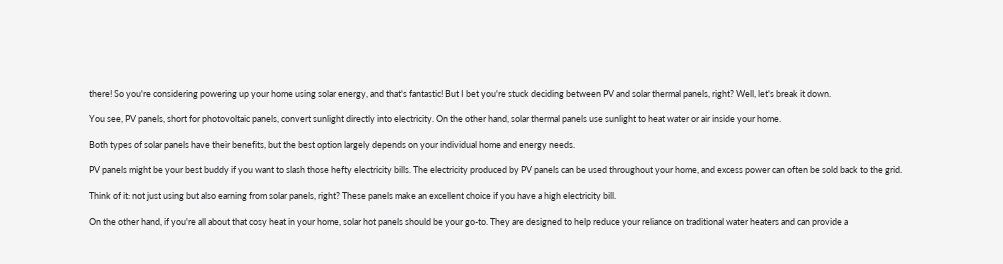there! So you're considering powering up your home using solar energy, and that's fantastic! But I bet you're stuck deciding between PV and solar thermal panels, right? Well, let's break it down.

You see, PV panels, short for photovoltaic panels, convert sunlight directly into electricity. On the other hand, solar thermal panels use sunlight to heat water or air inside your home.

Both types of solar panels have their benefits, but the best option largely depends on your individual home and energy needs.

PV panels might be your best buddy if you want to slash those hefty electricity bills. The electricity produced by PV panels can be used throughout your home, and excess power can often be sold back to the grid.

Think of it: not just using but also earning from solar panels, right? These panels make an excellent choice if you have a high electricity bill.

On the other hand, if you're all about that cosy heat in your home, solar hot panels should be your go-to. They are designed to help reduce your reliance on traditional water heaters and can provide a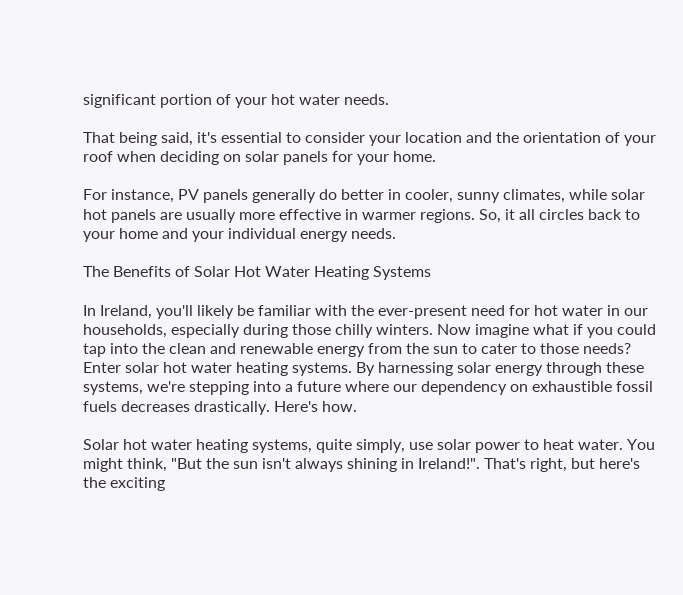significant portion of your hot water needs.

That being said, it's essential to consider your location and the orientation of your roof when deciding on solar panels for your home.

For instance, PV panels generally do better in cooler, sunny climates, while solar hot panels are usually more effective in warmer regions. So, it all circles back to your home and your individual energy needs.

The Benefits of Solar Hot Water Heating Systems

In Ireland, you'll likely be familiar with the ever-present need for hot water in our households, especially during those chilly winters. Now imagine what if you could tap into the clean and renewable energy from the sun to cater to those needs? Enter solar hot water heating systems. By harnessing solar energy through these systems, we're stepping into a future where our dependency on exhaustible fossil fuels decreases drastically. Here's how.

Solar hot water heating systems, quite simply, use solar power to heat water. You might think, "But the sun isn't always shining in Ireland!". That's right, but here's the exciting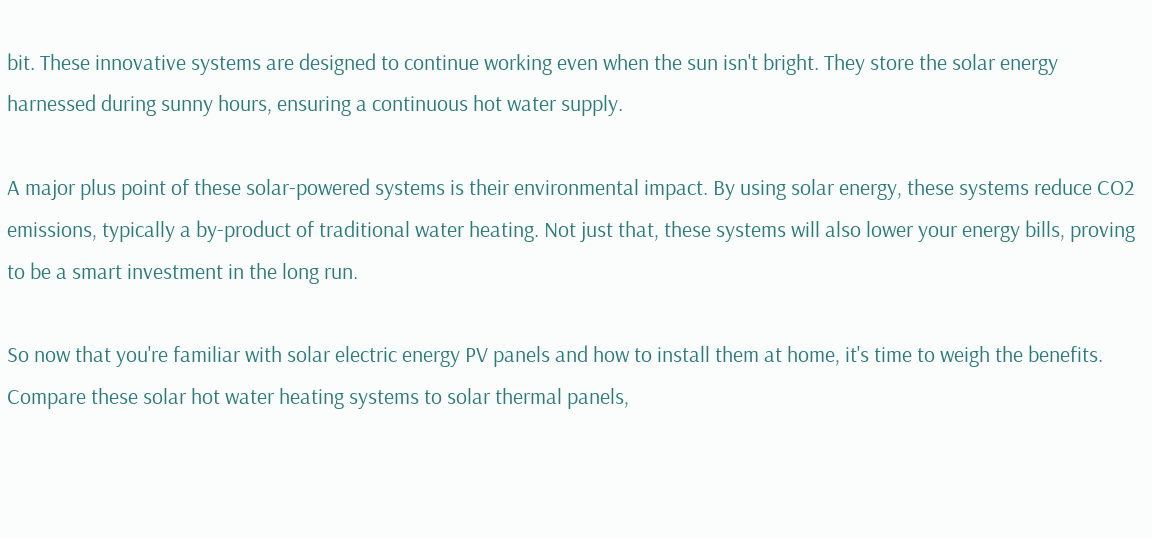bit. These innovative systems are designed to continue working even when the sun isn't bright. They store the solar energy harnessed during sunny hours, ensuring a continuous hot water supply.

A major plus point of these solar-powered systems is their environmental impact. By using solar energy, these systems reduce CO2 emissions, typically a by-product of traditional water heating. Not just that, these systems will also lower your energy bills, proving to be a smart investment in the long run.

So now that you're familiar with solar electric energy PV panels and how to install them at home, it's time to weigh the benefits. Compare these solar hot water heating systems to solar thermal panels,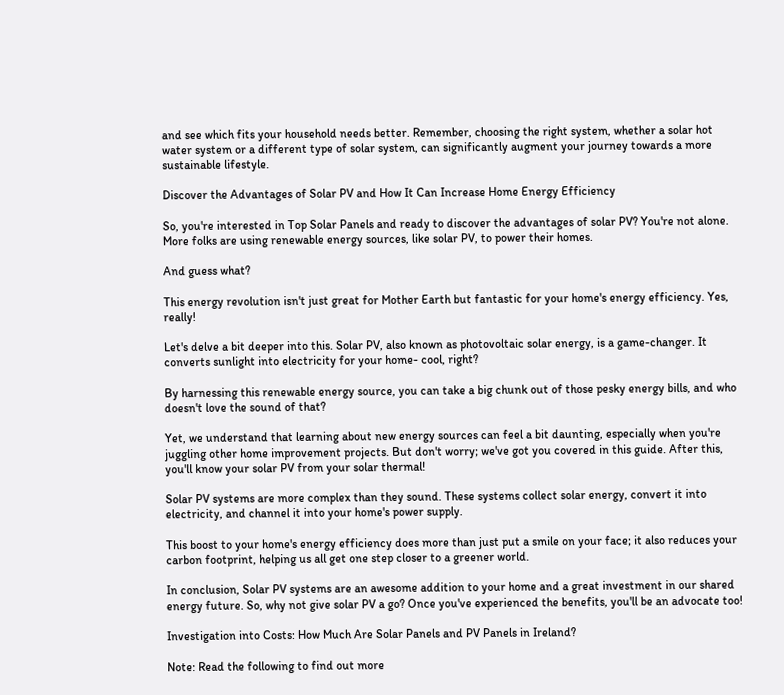and see which fits your household needs better. Remember, choosing the right system, whether a solar hot water system or a different type of solar system, can significantly augment your journey towards a more sustainable lifestyle.

Discover the Advantages of Solar PV and How It Can Increase Home Energy Efficiency

So, you're interested in Top Solar Panels and ready to discover the advantages of solar PV? You're not alone. More folks are using renewable energy sources, like solar PV, to power their homes.

And guess what?

This energy revolution isn't just great for Mother Earth but fantastic for your home's energy efficiency. Yes, really!

Let's delve a bit deeper into this. Solar PV, also known as photovoltaic solar energy, is a game-changer. It converts sunlight into electricity for your home- cool, right?

By harnessing this renewable energy source, you can take a big chunk out of those pesky energy bills, and who doesn't love the sound of that?

Yet, we understand that learning about new energy sources can feel a bit daunting, especially when you're juggling other home improvement projects. But don't worry; we've got you covered in this guide. After this, you'll know your solar PV from your solar thermal!

Solar PV systems are more complex than they sound. These systems collect solar energy, convert it into electricity, and channel it into your home's power supply.

This boost to your home's energy efficiency does more than just put a smile on your face; it also reduces your carbon footprint, helping us all get one step closer to a greener world.

In conclusion, Solar PV systems are an awesome addition to your home and a great investment in our shared energy future. So, why not give solar PV a go? Once you've experienced the benefits, you'll be an advocate too!

Investigation into Costs: How Much Are Solar Panels and PV Panels in Ireland?

Note: Read the following to find out more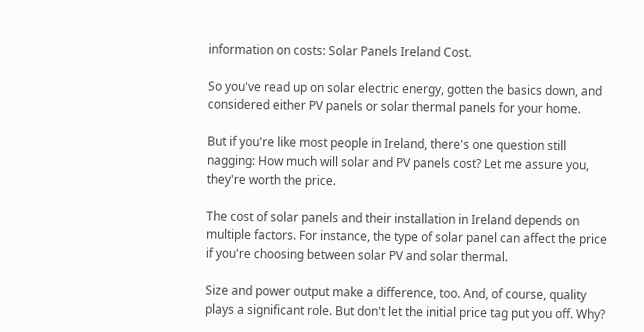information on costs: Solar Panels Ireland Cost.

So you've read up on solar electric energy, gotten the basics down, and considered either PV panels or solar thermal panels for your home.

But if you're like most people in Ireland, there's one question still nagging: How much will solar and PV panels cost? Let me assure you, they're worth the price.

The cost of solar panels and their installation in Ireland depends on multiple factors. For instance, the type of solar panel can affect the price if you're choosing between solar PV and solar thermal.

Size and power output make a difference, too. And, of course, quality plays a significant role. But don't let the initial price tag put you off. Why?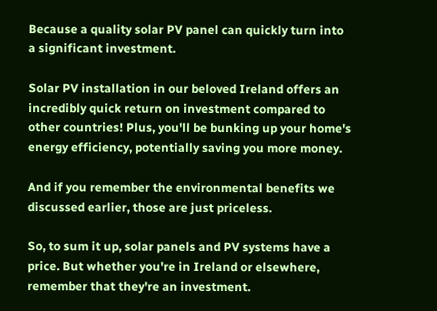Because a quality solar PV panel can quickly turn into a significant investment.

Solar PV installation in our beloved Ireland offers an incredibly quick return on investment compared to other countries! Plus, you'll be bunking up your home's energy efficiency, potentially saving you more money.

And if you remember the environmental benefits we discussed earlier, those are just priceless.

So, to sum it up, solar panels and PV systems have a price. But whether you're in Ireland or elsewhere, remember that they're an investment.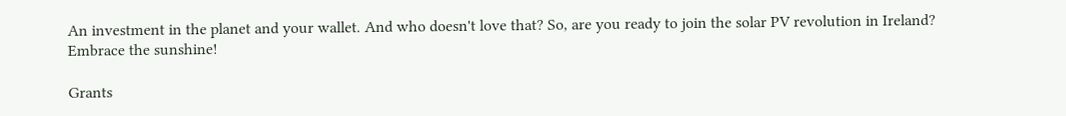An investment in the planet and your wallet. And who doesn't love that? So, are you ready to join the solar PV revolution in Ireland? Embrace the sunshine!

Grants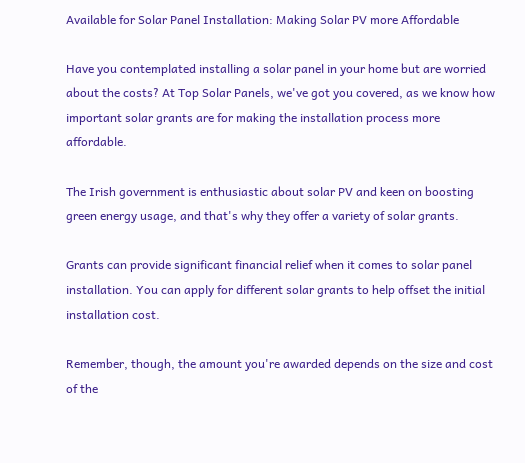Available for Solar Panel Installation: Making Solar PV more Affordable

Have you contemplated installing a solar panel in your home but are worried about the costs? At Top Solar Panels, we've got you covered, as we know how important solar grants are for making the installation process more affordable.

The Irish government is enthusiastic about solar PV and keen on boosting green energy usage, and that's why they offer a variety of solar grants.

Grants can provide significant financial relief when it comes to solar panel installation. You can apply for different solar grants to help offset the initial installation cost.

Remember, though, the amount you're awarded depends on the size and cost of the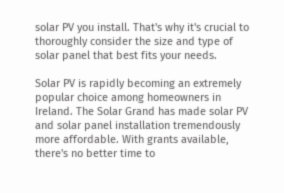solar PV you install. That's why it's crucial to thoroughly consider the size and type of solar panel that best fits your needs.

Solar PV is rapidly becoming an extremely popular choice among homeowners in Ireland. The Solar Grand has made solar PV and solar panel installation tremendously more affordable. With grants available, there's no better time to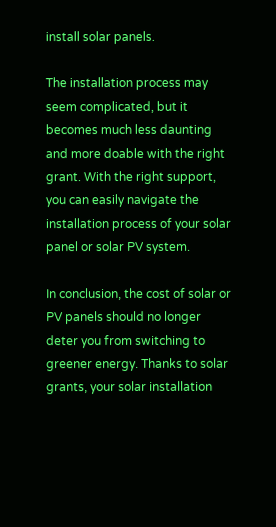install solar panels.

The installation process may seem complicated, but it becomes much less daunting and more doable with the right grant. With the right support, you can easily navigate the installation process of your solar panel or solar PV system.

In conclusion, the cost of solar or PV panels should no longer deter you from switching to greener energy. Thanks to solar grants, your solar installation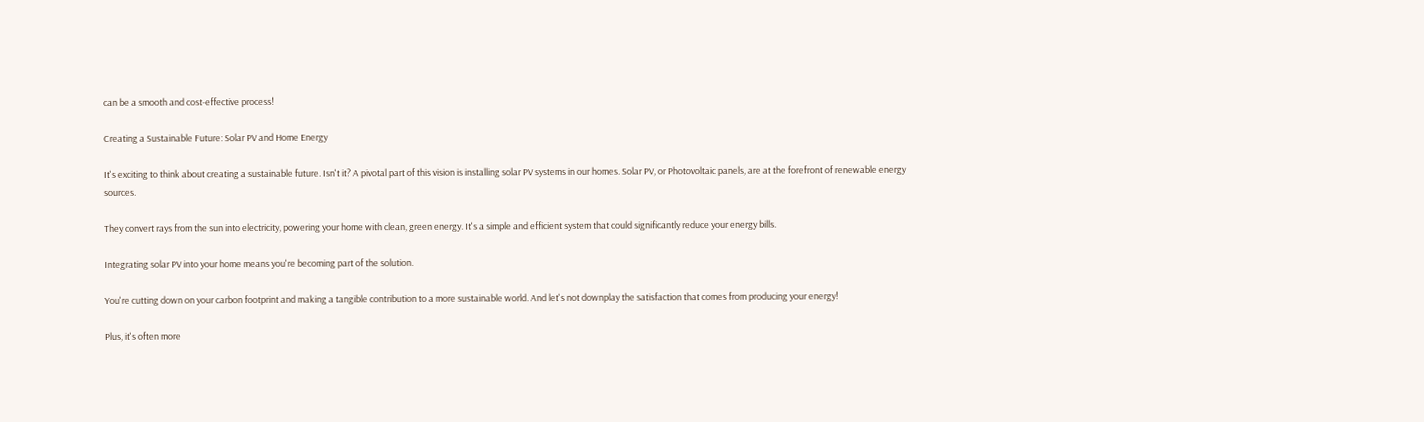can be a smooth and cost-effective process!

Creating a Sustainable Future: Solar PV and Home Energy

It's exciting to think about creating a sustainable future. Isn't it? A pivotal part of this vision is installing solar PV systems in our homes. Solar PV, or Photovoltaic panels, are at the forefront of renewable energy sources.

They convert rays from the sun into electricity, powering your home with clean, green energy. It's a simple and efficient system that could significantly reduce your energy bills.

Integrating solar PV into your home means you're becoming part of the solution.

You're cutting down on your carbon footprint and making a tangible contribution to a more sustainable world. And let's not downplay the satisfaction that comes from producing your energy!

Plus, it's often more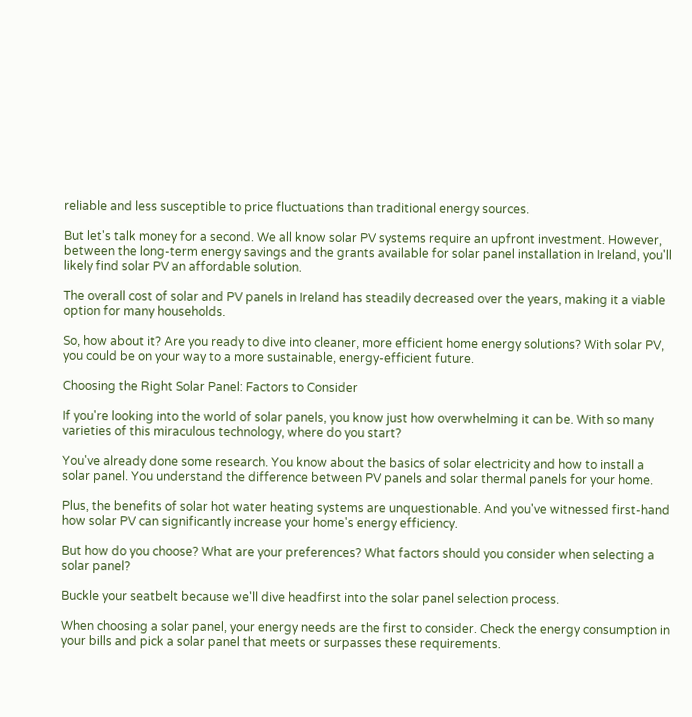reliable and less susceptible to price fluctuations than traditional energy sources.

But let's talk money for a second. We all know solar PV systems require an upfront investment. However, between the long-term energy savings and the grants available for solar panel installation in Ireland, you'll likely find solar PV an affordable solution.

The overall cost of solar and PV panels in Ireland has steadily decreased over the years, making it a viable option for many households.

So, how about it? Are you ready to dive into cleaner, more efficient home energy solutions? With solar PV, you could be on your way to a more sustainable, energy-efficient future.

Choosing the Right Solar Panel: Factors to Consider

If you're looking into the world of solar panels, you know just how overwhelming it can be. With so many varieties of this miraculous technology, where do you start?

You've already done some research. You know about the basics of solar electricity and how to install a solar panel. You understand the difference between PV panels and solar thermal panels for your home.

Plus, the benefits of solar hot water heating systems are unquestionable. And you've witnessed first-hand how solar PV can significantly increase your home's energy efficiency.

But how do you choose? What are your preferences? What factors should you consider when selecting a solar panel?

Buckle your seatbelt because we'll dive headfirst into the solar panel selection process.

When choosing a solar panel, your energy needs are the first to consider. Check the energy consumption in your bills and pick a solar panel that meets or surpasses these requirements.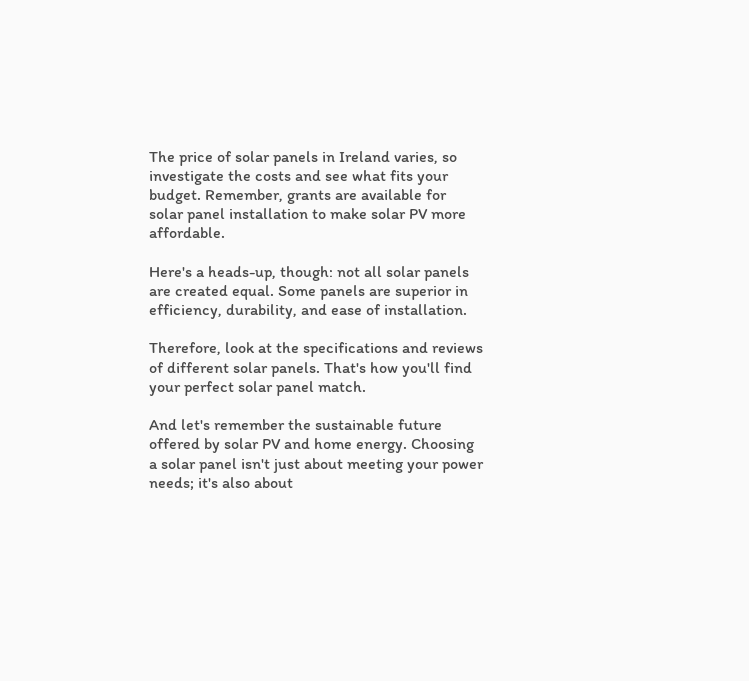The price of solar panels in Ireland varies, so investigate the costs and see what fits your budget. Remember, grants are available for solar panel installation to make solar PV more affordable.

Here's a heads-up, though: not all solar panels are created equal. Some panels are superior in efficiency, durability, and ease of installation.

Therefore, look at the specifications and reviews of different solar panels. That's how you'll find your perfect solar panel match.

And let's remember the sustainable future offered by solar PV and home energy. Choosing a solar panel isn't just about meeting your power needs; it's also about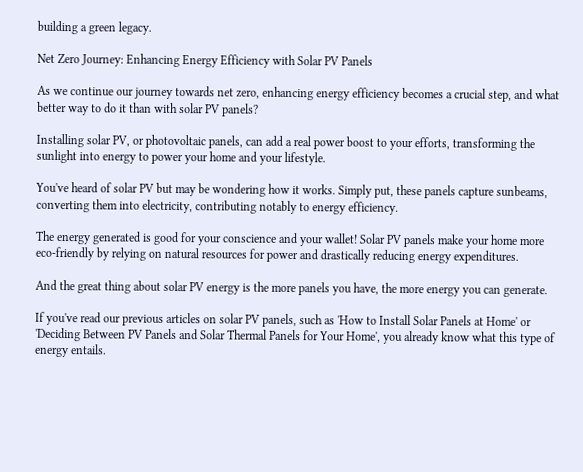building a green legacy.

Net Zero Journey: Enhancing Energy Efficiency with Solar PV Panels

As we continue our journey towards net zero, enhancing energy efficiency becomes a crucial step, and what better way to do it than with solar PV panels?

Installing solar PV, or photovoltaic panels, can add a real power boost to your efforts, transforming the sunlight into energy to power your home and your lifestyle.

You've heard of solar PV but may be wondering how it works. Simply put, these panels capture sunbeams, converting them into electricity, contributing notably to energy efficiency.

The energy generated is good for your conscience and your wallet! Solar PV panels make your home more eco-friendly by relying on natural resources for power and drastically reducing energy expenditures.

And the great thing about solar PV energy is the more panels you have, the more energy you can generate.

If you've read our previous articles on solar PV panels, such as 'How to Install Solar Panels at Home' or 'Deciding Between PV Panels and Solar Thermal Panels for Your Home', you already know what this type of energy entails.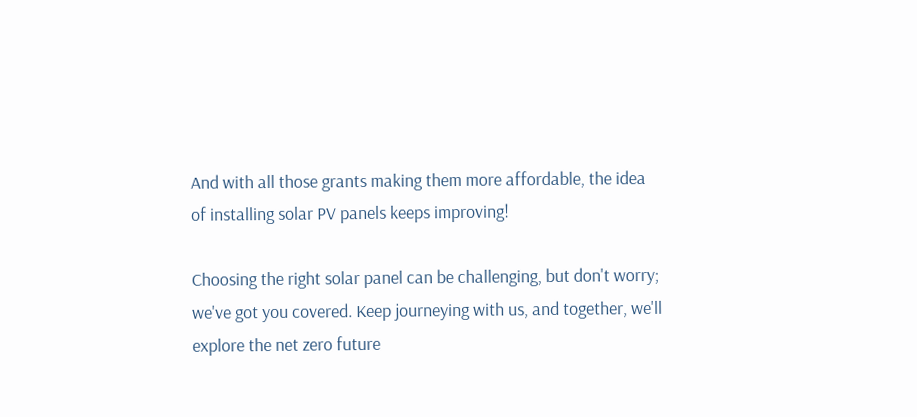And with all those grants making them more affordable, the idea of installing solar PV panels keeps improving!

Choosing the right solar panel can be challenging, but don't worry; we've got you covered. Keep journeying with us, and together, we'll explore the net zero future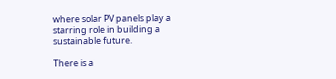where solar PV panels play a starring role in building a sustainable future.

There is a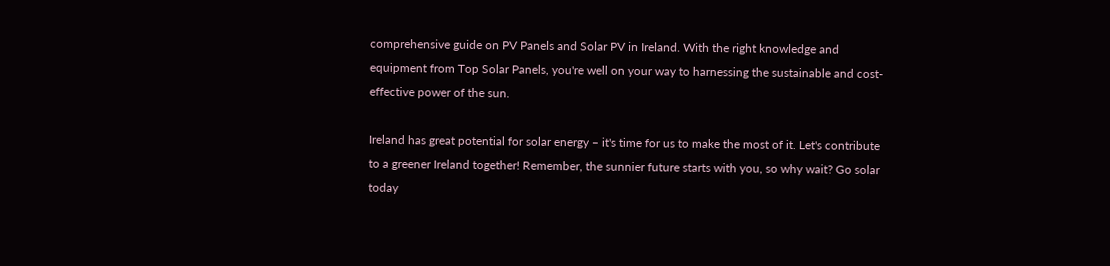comprehensive guide on PV Panels and Solar PV in Ireland. With the right knowledge and equipment from Top Solar Panels, you're well on your way to harnessing the sustainable and cost-effective power of the sun.

Ireland has great potential for solar energy – it's time for us to make the most of it. Let's contribute to a greener Ireland together! Remember, the sunnier future starts with you, so why wait? Go solar today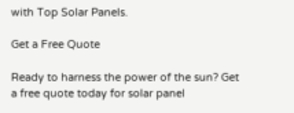with Top Solar Panels.

Get a Free Quote

Ready to harness the power of the sun? Get a free quote today for solar panel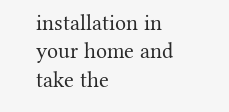installation in your home and take the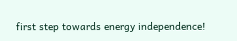first step towards energy independence!